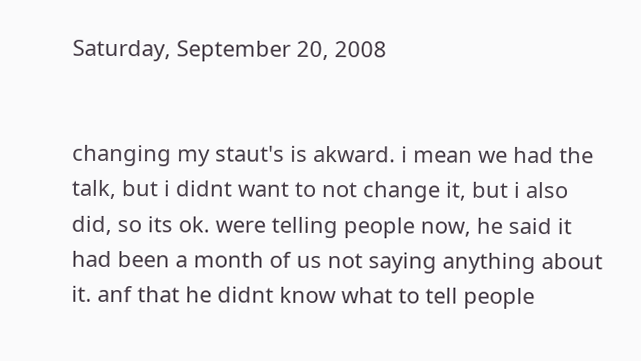Saturday, September 20, 2008


changing my staut's is akward. i mean we had the talk, but i didnt want to not change it, but i also did, so its ok. were telling people now, he said it had been a month of us not saying anything about it. anf that he didnt know what to tell people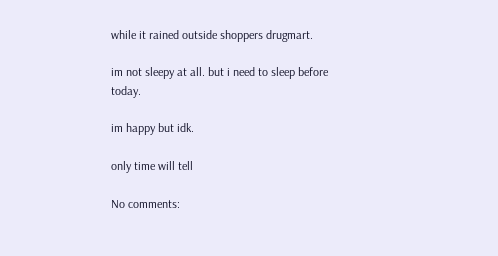while it rained outside shoppers drugmart.

im not sleepy at all. but i need to sleep before today.

im happy but idk.

only time will tell

No comments: